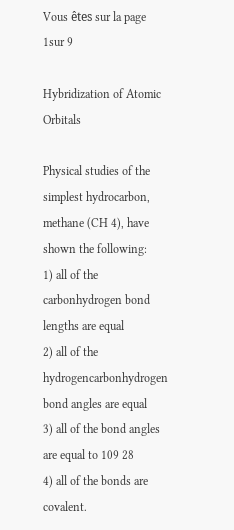Vous êtes sur la page 1sur 9

Hybridization of Atomic Orbitals

Physical studies of the simplest hydrocarbon, methane (CH 4), have shown the following:
1) all of the carbonhydrogen bond lengths are equal
2) all of the hydrogencarbonhydrogen bond angles are equal
3) all of the bond angles are equal to 109 28
4) all of the bonds are covalent.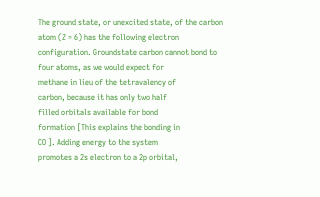The ground state, or unexcited state, of the carbon atom (Z = 6) has the following electron
configuration. Groundstate carbon cannot bond to
four atoms, as we would expect for
methane in lieu of the tetravalency of
carbon, because it has only two half
filled orbitals available for bond
formation [This explains the bonding in
CO ]. Adding energy to the system
promotes a 2s electron to a 2p orbital,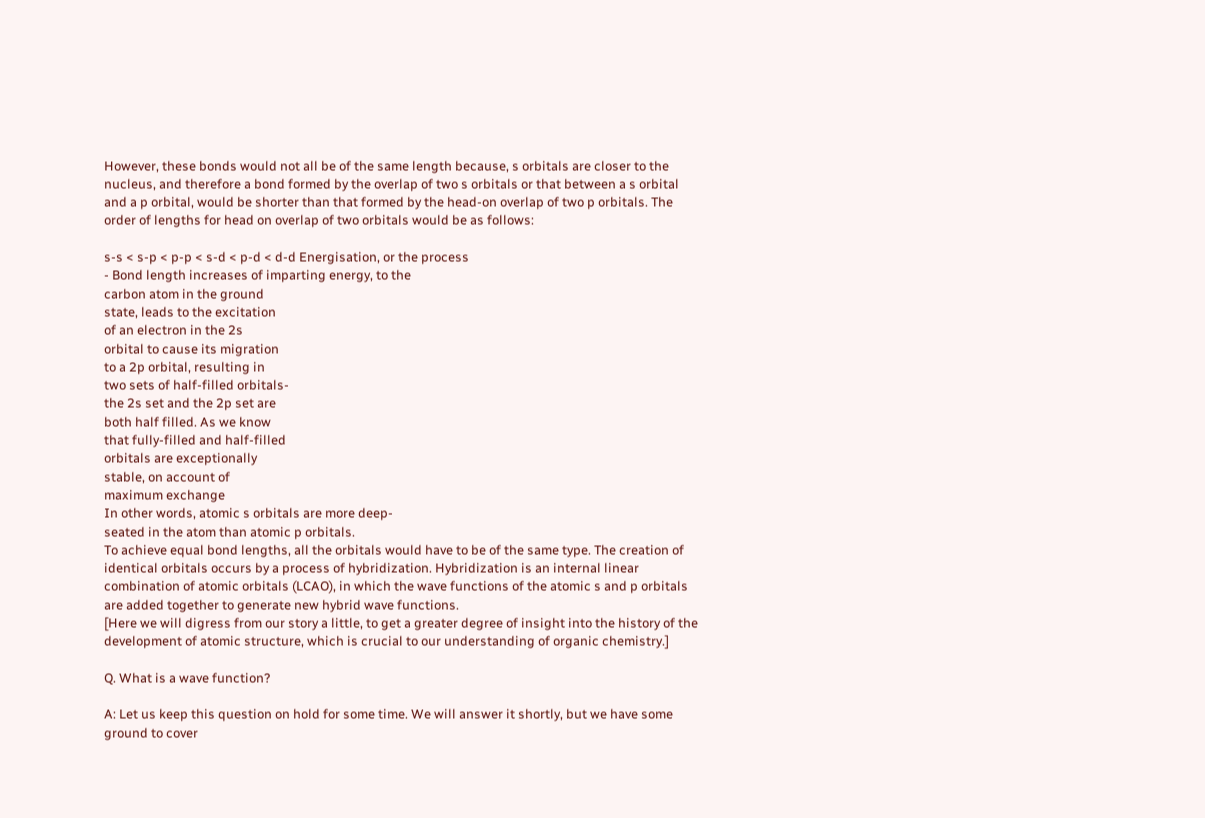However, these bonds would not all be of the same length because, s orbitals are closer to the
nucleus, and therefore a bond formed by the overlap of two s orbitals or that between a s orbital
and a p orbital, would be shorter than that formed by the head-on overlap of two p orbitals. The
order of lengths for head on overlap of two orbitals would be as follows:

s-s < s-p < p-p < s-d < p-d < d-d Energisation, or the process
- Bond length increases of imparting energy, to the
carbon atom in the ground
state, leads to the excitation
of an electron in the 2s
orbital to cause its migration
to a 2p orbital, resulting in
two sets of half-filled orbitals-
the 2s set and the 2p set are
both half filled. As we know
that fully-filled and half-filled
orbitals are exceptionally
stable, on account of
maximum exchange
In other words, atomic s orbitals are more deep-
seated in the atom than atomic p orbitals.
To achieve equal bond lengths, all the orbitals would have to be of the same type. The creation of
identical orbitals occurs by a process of hybridization. Hybridization is an internal linear
combination of atomic orbitals (LCAO), in which the wave functions of the atomic s and p orbitals
are added together to generate new hybrid wave functions.
[Here we will digress from our story a little, to get a greater degree of insight into the history of the
development of atomic structure, which is crucial to our understanding of organic chemistry.]

Q. What is a wave function?

A: Let us keep this question on hold for some time. We will answer it shortly, but we have some
ground to cover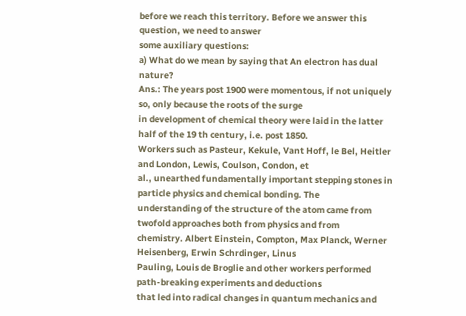before we reach this territory. Before we answer this question, we need to answer
some auxiliary questions:
a) What do we mean by saying that An electron has dual nature?
Ans.: The years post 1900 were momentous, if not uniquely so, only because the roots of the surge
in development of chemical theory were laid in the latter half of the 19 th century, i.e. post 1850.
Workers such as Pasteur, Kekule, Vant Hoff, le Bel, Heitler and London, Lewis, Coulson, Condon, et
al., unearthed fundamentally important stepping stones in particle physics and chemical bonding. The
understanding of the structure of the atom came from twofold approaches both from physics and from
chemistry. Albert Einstein, Compton, Max Planck, Werner Heisenberg, Erwin Schrdinger, Linus
Pauling, Louis de Broglie and other workers performed path-breaking experiments and deductions
that led into radical changes in quantum mechanics and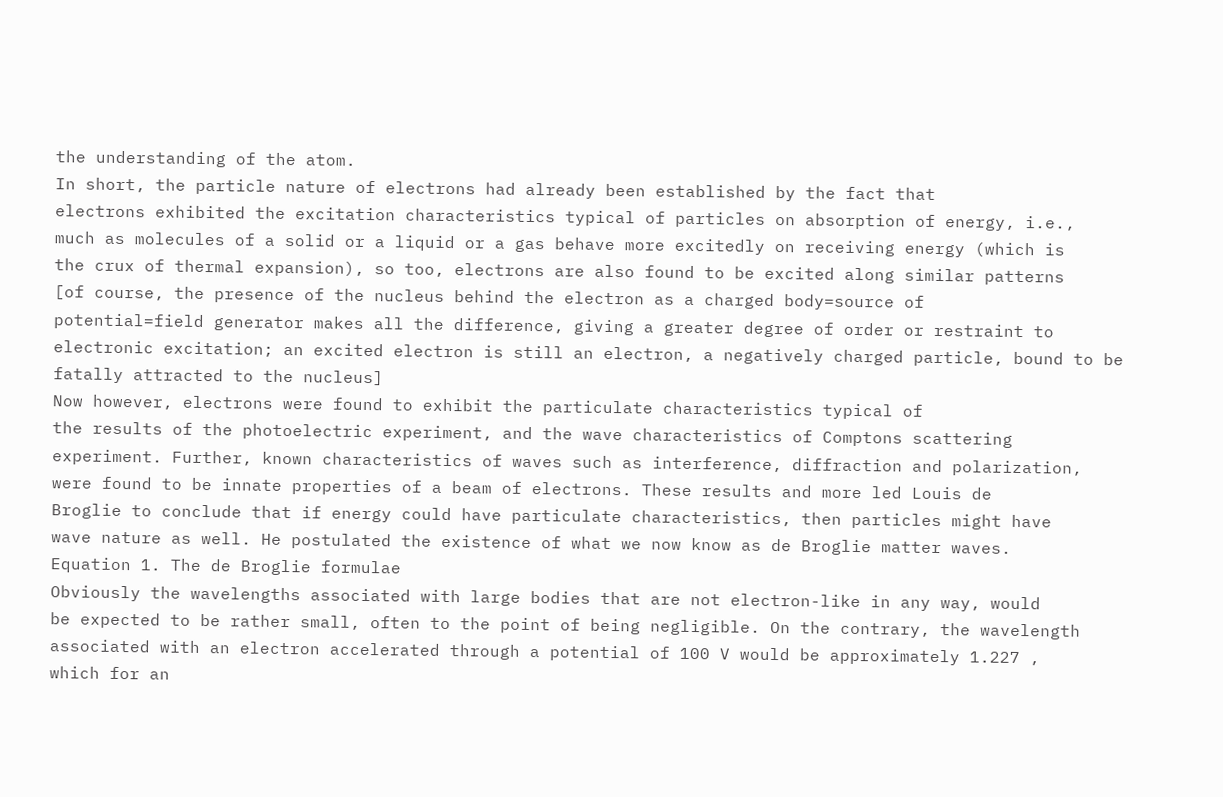the understanding of the atom.
In short, the particle nature of electrons had already been established by the fact that
electrons exhibited the excitation characteristics typical of particles on absorption of energy, i.e.,
much as molecules of a solid or a liquid or a gas behave more excitedly on receiving energy (which is
the crux of thermal expansion), so too, electrons are also found to be excited along similar patterns
[of course, the presence of the nucleus behind the electron as a charged body=source of
potential=field generator makes all the difference, giving a greater degree of order or restraint to
electronic excitation; an excited electron is still an electron, a negatively charged particle, bound to be
fatally attracted to the nucleus]
Now however, electrons were found to exhibit the particulate characteristics typical of
the results of the photoelectric experiment, and the wave characteristics of Comptons scattering
experiment. Further, known characteristics of waves such as interference, diffraction and polarization,
were found to be innate properties of a beam of electrons. These results and more led Louis de
Broglie to conclude that if energy could have particulate characteristics, then particles might have
wave nature as well. He postulated the existence of what we now know as de Broglie matter waves.
Equation 1. The de Broglie formulae
Obviously the wavelengths associated with large bodies that are not electron-like in any way, would
be expected to be rather small, often to the point of being negligible. On the contrary, the wavelength
associated with an electron accelerated through a potential of 100 V would be approximately 1.227 ,
which for an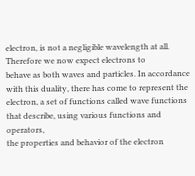electron, is not a negligible wavelength at all. Therefore we now expect electrons to
behave as both waves and particles. In accordance with this duality, there has come to represent the
electron, a set of functions called wave functions that describe, using various functions and operators,
the properties and behavior of the electron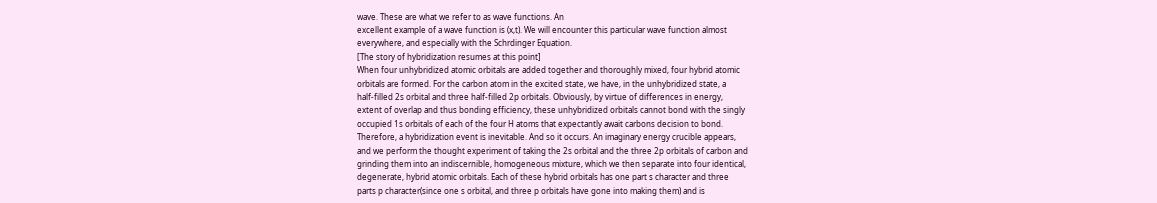wave. These are what we refer to as wave functions. An
excellent example of a wave function is (x,t). We will encounter this particular wave function almost
everywhere, and especially with the Schrdinger Equation.
[The story of hybridization resumes at this point]
When four unhybridized atomic orbitals are added together and thoroughly mixed, four hybrid atomic
orbitals are formed. For the carbon atom in the excited state, we have, in the unhybridized state, a
half-filled 2s orbital and three half-filled 2p orbitals. Obviously, by virtue of differences in energy,
extent of overlap and thus bonding efficiency, these unhybridized orbitals cannot bond with the singly
occupied 1s orbitals of each of the four H atoms that expectantly await carbons decision to bond.
Therefore, a hybridization event is inevitable. And so it occurs. An imaginary energy crucible appears,
and we perform the thought experiment of taking the 2s orbital and the three 2p orbitals of carbon and
grinding them into an indiscernible, homogeneous mixture, which we then separate into four identical,
degenerate, hybrid atomic orbitals. Each of these hybrid orbitals has one part s character and three
parts p character(since one s orbital, and three p orbitals have gone into making them) and is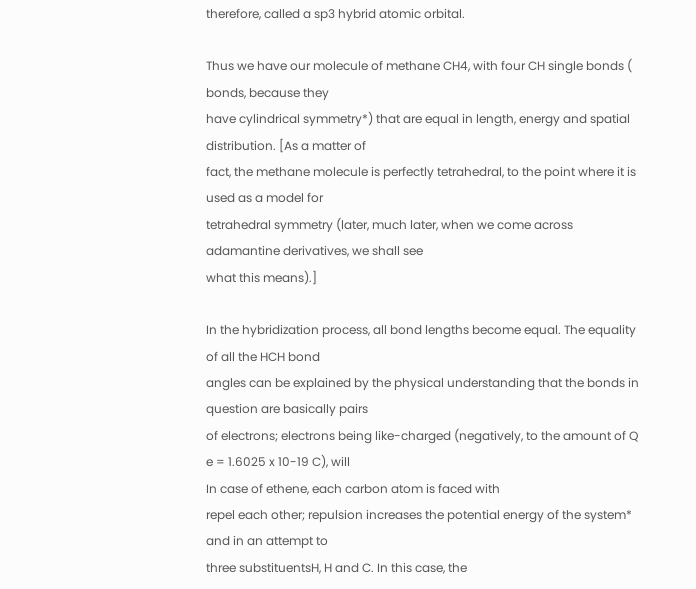therefore, called a sp3 hybrid atomic orbital.

Thus we have our molecule of methane CH4, with four CH single bonds ( bonds, because they
have cylindrical symmetry*) that are equal in length, energy and spatial distribution. [As a matter of
fact, the methane molecule is perfectly tetrahedral, to the point where it is used as a model for
tetrahedral symmetry (later, much later, when we come across adamantine derivatives, we shall see
what this means).]

In the hybridization process, all bond lengths become equal. The equality of all the HCH bond
angles can be explained by the physical understanding that the bonds in question are basically pairs
of electrons; electrons being like-charged (negatively, to the amount of Q e = 1.6025 x 10-19 C), will
In case of ethene, each carbon atom is faced with
repel each other; repulsion increases the potential energy of the system* and in an attempt to
three substituentsH, H and C. In this case, the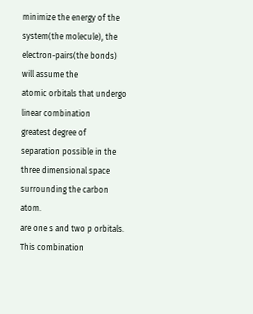minimize the energy of the system(the molecule), the electron-pairs(the bonds) will assume the
atomic orbitals that undergo linear combination
greatest degree of separation possible in the three dimensional space surrounding the carbon atom.
are one s and two p orbitals. This combination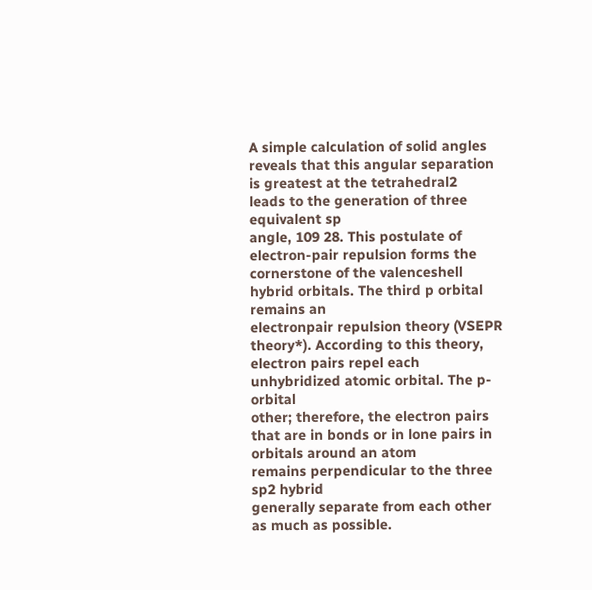A simple calculation of solid angles reveals that this angular separation is greatest at the tetrahedral2
leads to the generation of three equivalent sp
angle, 109 28. This postulate of electron-pair repulsion forms the cornerstone of the valenceshell
hybrid orbitals. The third p orbital remains an
electronpair repulsion theory (VSEPR theory*). According to this theory, electron pairs repel each
unhybridized atomic orbital. The p-orbital
other; therefore, the electron pairs that are in bonds or in lone pairs in orbitals around an atom
remains perpendicular to the three sp2 hybrid
generally separate from each other as much as possible.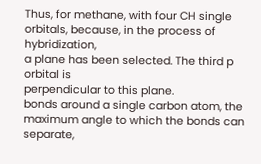Thus, for methane, with four CH single
orbitals, because, in the process of hybridization,
a plane has been selected. The third p orbital is
perpendicular to this plane.
bonds around a single carbon atom, the maximum angle to which the bonds can separate,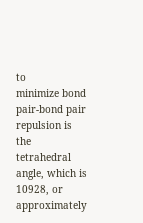to
minimize bond pair-bond pair repulsion is the tetrahedral angle, which is 10928, or approximately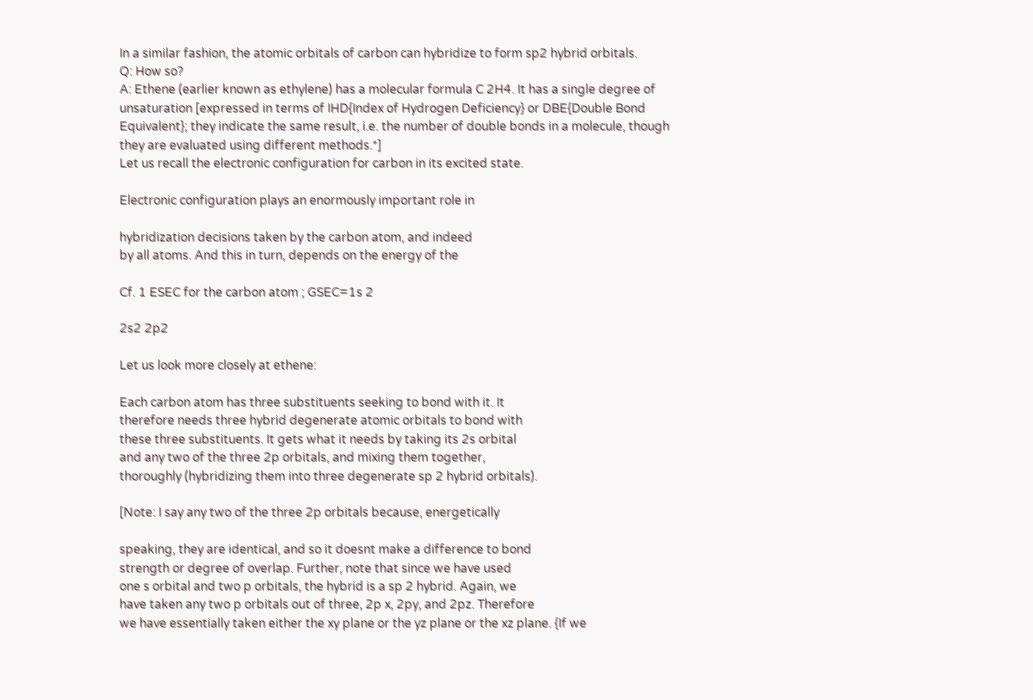In a similar fashion, the atomic orbitals of carbon can hybridize to form sp2 hybrid orbitals.
Q: How so?
A: Ethene (earlier known as ethylene) has a molecular formula C 2H4. It has a single degree of
unsaturation [expressed in terms of IHD{Index of Hydrogen Deficiency} or DBE{Double Bond
Equivalent}; they indicate the same result, i.e. the number of double bonds in a molecule, though
they are evaluated using different methods.*]
Let us recall the electronic configuration for carbon in its excited state.

Electronic configuration plays an enormously important role in

hybridization decisions taken by the carbon atom, and indeed
by all atoms. And this in turn, depends on the energy of the

Cf. 1 ESEC for the carbon atom ; GSEC=1s 2

2s2 2p2

Let us look more closely at ethene:

Each carbon atom has three substituents seeking to bond with it. It
therefore needs three hybrid degenerate atomic orbitals to bond with
these three substituents. It gets what it needs by taking its 2s orbital
and any two of the three 2p orbitals, and mixing them together,
thoroughly (hybridizing them into three degenerate sp 2 hybrid orbitals).

[Note: I say any two of the three 2p orbitals because, energetically

speaking, they are identical, and so it doesnt make a difference to bond
strength or degree of overlap. Further, note that since we have used
one s orbital and two p orbitals, the hybrid is a sp 2 hybrid. Again, we
have taken any two p orbitals out of three, 2p x, 2py, and 2pz. Therefore
we have essentially taken either the xy plane or the yz plane or the xz plane. {If we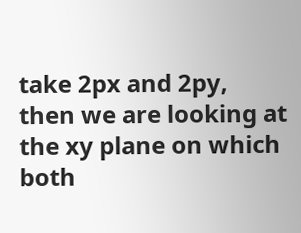take 2px and 2py,
then we are looking at the xy plane on which both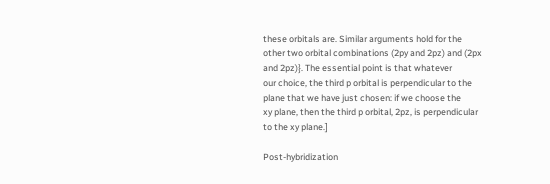these orbitals are. Similar arguments hold for the
other two orbital combinations (2py and 2pz) and (2px and 2pz)}. The essential point is that whatever
our choice, the third p orbital is perpendicular to the plane that we have just chosen: if we choose the
xy plane, then the third p orbital, 2pz, is perpendicular to the xy plane.]

Post-hybridization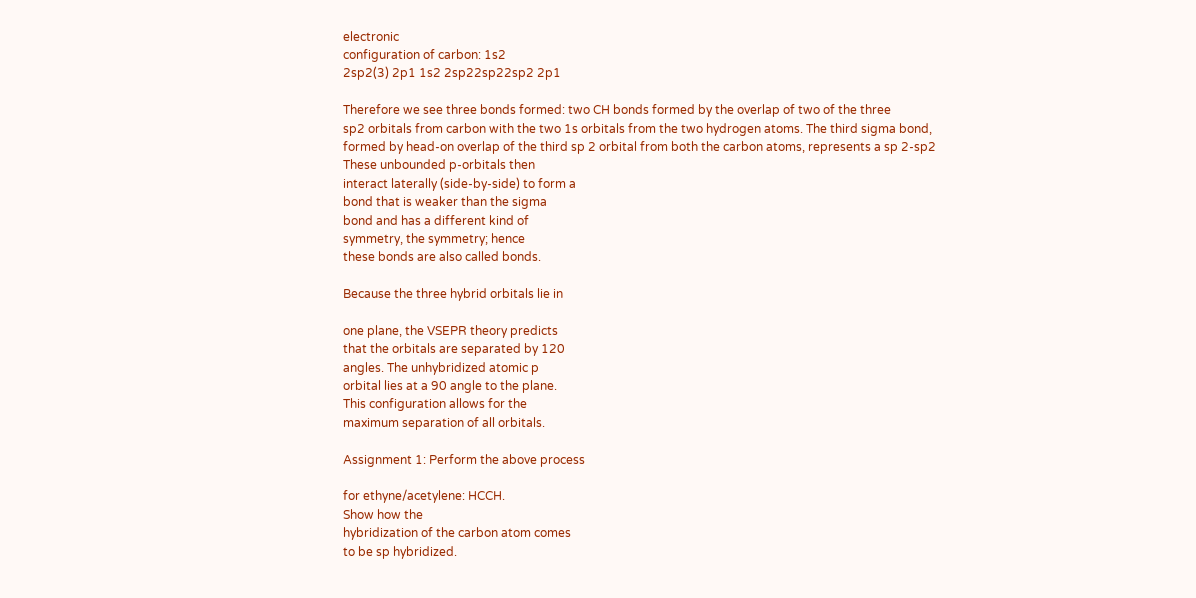electronic
configuration of carbon: 1s2
2sp2(3) 2p1 1s2 2sp22sp22sp2 2p1

Therefore we see three bonds formed: two CH bonds formed by the overlap of two of the three
sp2 orbitals from carbon with the two 1s orbitals from the two hydrogen atoms. The third sigma bond,
formed by head-on overlap of the third sp 2 orbital from both the carbon atoms, represents a sp 2-sp2
These unbounded p-orbitals then
interact laterally (side-by-side) to form a
bond that is weaker than the sigma
bond and has a different kind of
symmetry, the symmetry; hence
these bonds are also called bonds.

Because the three hybrid orbitals lie in

one plane, the VSEPR theory predicts
that the orbitals are separated by 120
angles. The unhybridized atomic p
orbital lies at a 90 angle to the plane.
This configuration allows for the
maximum separation of all orbitals.

Assignment 1: Perform the above process

for ethyne/acetylene: HCCH.
Show how the
hybridization of the carbon atom comes
to be sp hybridized.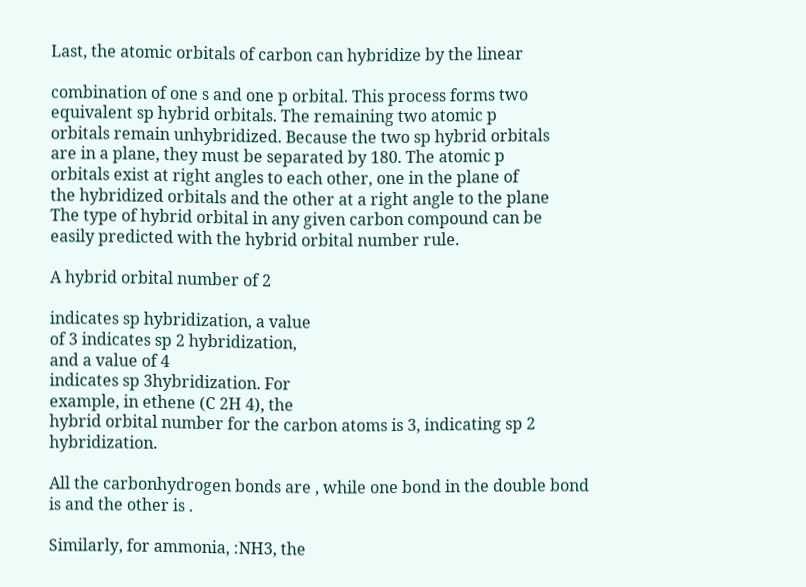Last, the atomic orbitals of carbon can hybridize by the linear

combination of one s and one p orbital. This process forms two
equivalent sp hybrid orbitals. The remaining two atomic p
orbitals remain unhybridized. Because the two sp hybrid orbitals
are in a plane, they must be separated by 180. The atomic p
orbitals exist at right angles to each other, one in the plane of
the hybridized orbitals and the other at a right angle to the plane
The type of hybrid orbital in any given carbon compound can be
easily predicted with the hybrid orbital number rule.

A hybrid orbital number of 2

indicates sp hybridization, a value
of 3 indicates sp 2 hybridization,
and a value of 4
indicates sp 3hybridization. For
example, in ethene (C 2H 4), the
hybrid orbital number for the carbon atoms is 3, indicating sp 2 hybridization.

All the carbonhydrogen bonds are , while one bond in the double bond is and the other is .

Similarly, for ammonia, :NH3, the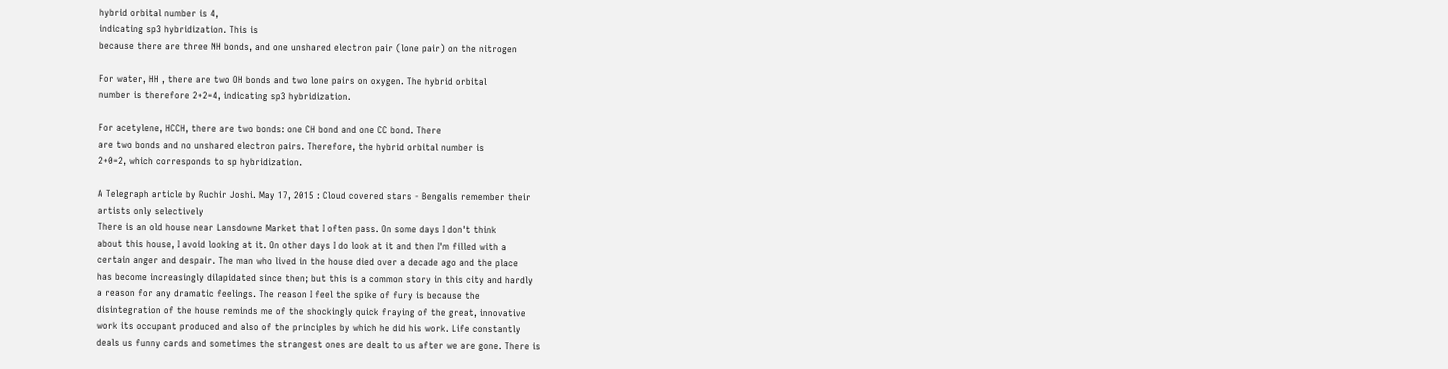hybrid orbital number is 4,
indicating sp3 hybridization. This is
because there are three NH bonds, and one unshared electron pair (lone pair) on the nitrogen

For water, HH , there are two OH bonds and two lone pairs on oxygen. The hybrid orbital
number is therefore 2+2=4, indicating sp3 hybridization.

For acetylene, HCCH, there are two bonds: one CH bond and one CC bond. There
are two bonds and no unshared electron pairs. Therefore, the hybrid orbital number is
2+0=2, which corresponds to sp hybridization.

A Telegraph article by Ruchir Joshi. May 17, 2015 : Cloud covered stars - Bengalis remember their
artists only selectively
There is an old house near Lansdowne Market that I often pass. On some days I don't think
about this house, I avoid looking at it. On other days I do look at it and then I'm filled with a
certain anger and despair. The man who lived in the house died over a decade ago and the place
has become increasingly dilapidated since then; but this is a common story in this city and hardly
a reason for any dramatic feelings. The reason I feel the spike of fury is because the
disintegration of the house reminds me of the shockingly quick fraying of the great, innovative
work its occupant produced and also of the principles by which he did his work. Life constantly
deals us funny cards and sometimes the strangest ones are dealt to us after we are gone. There is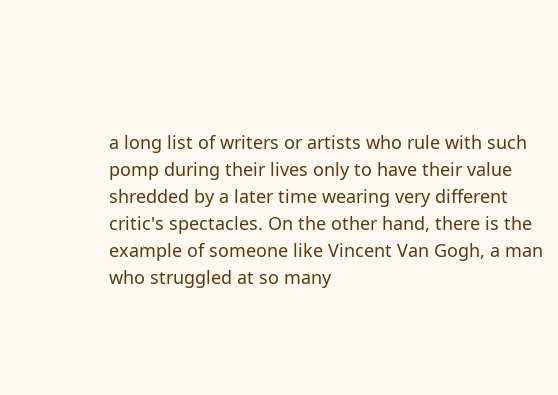a long list of writers or artists who rule with such pomp during their lives only to have their value
shredded by a later time wearing very different critic's spectacles. On the other hand, there is the
example of someone like Vincent Van Gogh, a man who struggled at so many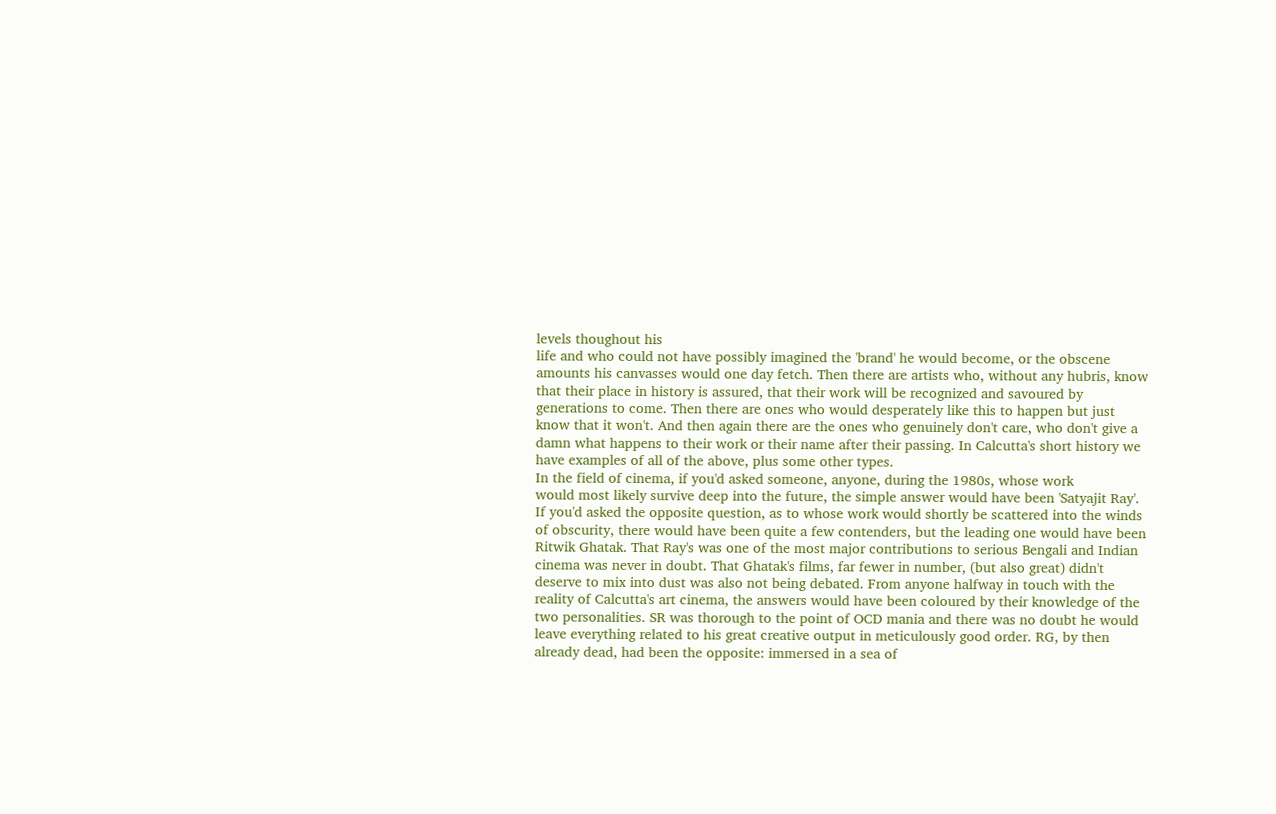levels thoughout his
life and who could not have possibly imagined the 'brand' he would become, or the obscene
amounts his canvasses would one day fetch. Then there are artists who, without any hubris, know
that their place in history is assured, that their work will be recognized and savoured by
generations to come. Then there are ones who would desperately like this to happen but just
know that it won't. And then again there are the ones who genuinely don't care, who don't give a
damn what happens to their work or their name after their passing. In Calcutta's short history we
have examples of all of the above, plus some other types.
In the field of cinema, if you'd asked someone, anyone, during the 1980s, whose work
would most likely survive deep into the future, the simple answer would have been 'Satyajit Ray'.
If you'd asked the opposite question, as to whose work would shortly be scattered into the winds
of obscurity, there would have been quite a few contenders, but the leading one would have been
Ritwik Ghatak. That Ray's was one of the most major contributions to serious Bengali and Indian
cinema was never in doubt. That Ghatak's films, far fewer in number, (but also great) didn't
deserve to mix into dust was also not being debated. From anyone halfway in touch with the
reality of Calcutta's art cinema, the answers would have been coloured by their knowledge of the
two personalities. SR was thorough to the point of OCD mania and there was no doubt he would
leave everything related to his great creative output in meticulously good order. RG, by then
already dead, had been the opposite: immersed in a sea of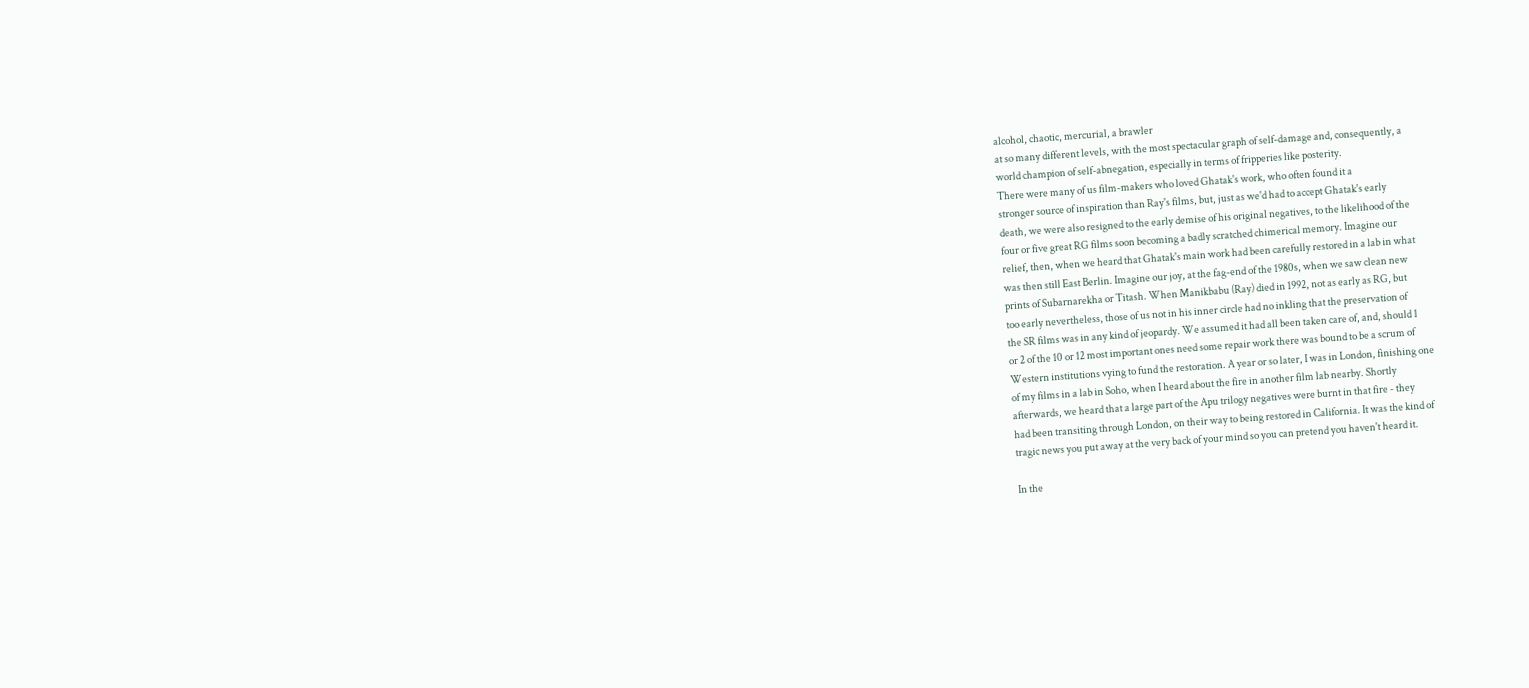alcohol, chaotic, mercurial, a brawler
at so many different levels, with the most spectacular graph of self-damage and, consequently, a
world champion of self-abnegation, especially in terms of fripperies like posterity.
There were many of us film-makers who loved Ghatak's work, who often found it a
stronger source of inspiration than Ray's films, but, just as we'd had to accept Ghatak's early
death, we were also resigned to the early demise of his original negatives, to the likelihood of the
four or five great RG films soon becoming a badly scratched chimerical memory. Imagine our
relief, then, when we heard that Ghatak's main work had been carefully restored in a lab in what
was then still East Berlin. Imagine our joy, at the fag-end of the 1980s, when we saw clean new
prints of Subarnarekha or Titash. When Manikbabu (Ray) died in 1992, not as early as RG, but
too early nevertheless, those of us not in his inner circle had no inkling that the preservation of
the SR films was in any kind of jeopardy. We assumed it had all been taken care of, and, should 1
or 2 of the 10 or 12 most important ones need some repair work there was bound to be a scrum of
Western institutions vying to fund the restoration. A year or so later, I was in London, finishing one
of my films in a lab in Soho, when I heard about the fire in another film lab nearby. Shortly
afterwards, we heard that a large part of the Apu trilogy negatives were burnt in that fire - they
had been transiting through London, on their way to being restored in California. It was the kind of
tragic news you put away at the very back of your mind so you can pretend you haven't heard it.

In the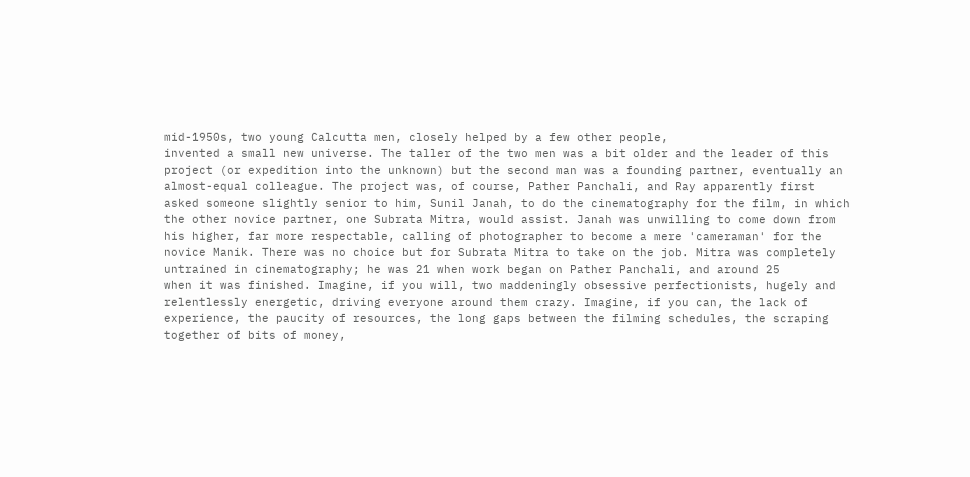mid-1950s, two young Calcutta men, closely helped by a few other people,
invented a small new universe. The taller of the two men was a bit older and the leader of this
project (or expedition into the unknown) but the second man was a founding partner, eventually an
almost-equal colleague. The project was, of course, Pather Panchali, and Ray apparently first
asked someone slightly senior to him, Sunil Janah, to do the cinematography for the film, in which
the other novice partner, one Subrata Mitra, would assist. Janah was unwilling to come down from
his higher, far more respectable, calling of photographer to become a mere 'cameraman' for the
novice Manik. There was no choice but for Subrata Mitra to take on the job. Mitra was completely
untrained in cinematography; he was 21 when work began on Pather Panchali, and around 25
when it was finished. Imagine, if you will, two maddeningly obsessive perfectionists, hugely and
relentlessly energetic, driving everyone around them crazy. Imagine, if you can, the lack of
experience, the paucity of resources, the long gaps between the filming schedules, the scraping
together of bits of money,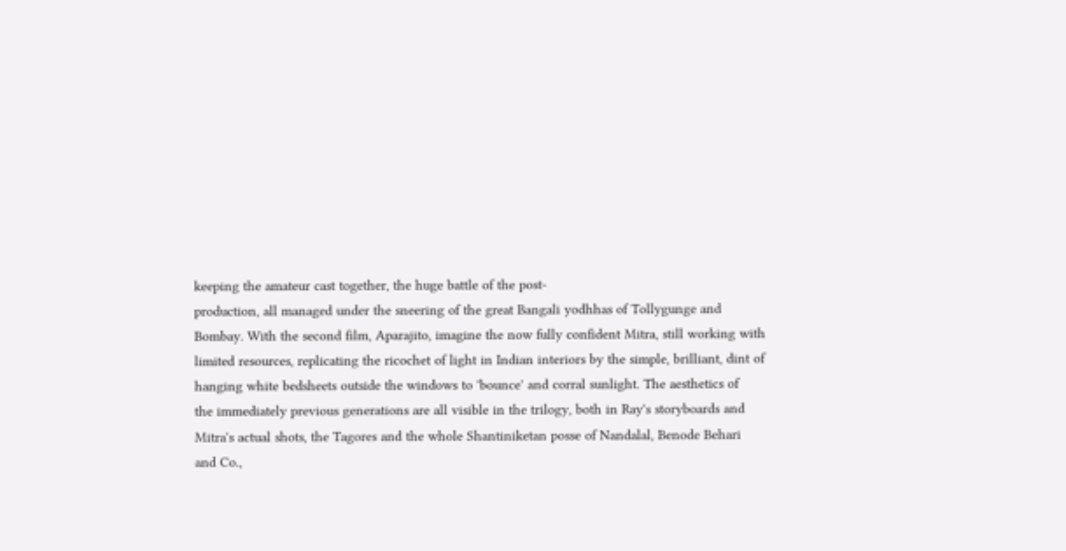keeping the amateur cast together, the huge battle of the post-
production, all managed under the sneering of the great Bangali yodhhas of Tollygunge and
Bombay. With the second film, Aparajito, imagine the now fully confident Mitra, still working with
limited resources, replicating the ricochet of light in Indian interiors by the simple, brilliant, dint of
hanging white bedsheets outside the windows to 'bounce' and corral sunlight. The aesthetics of
the immediately previous generations are all visible in the trilogy, both in Ray's storyboards and
Mitra's actual shots, the Tagores and the whole Shantiniketan posse of Nandalal, Benode Behari
and Co.,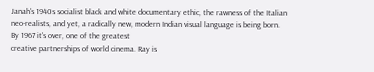Janah's 1940s socialist black and white documentary ethic, the rawness of the Italian
neo-realists, and yet, a radically new, modern Indian visual language is being born.
By 1967 it's over, one of the greatest
creative partnerships of world cinema. Ray is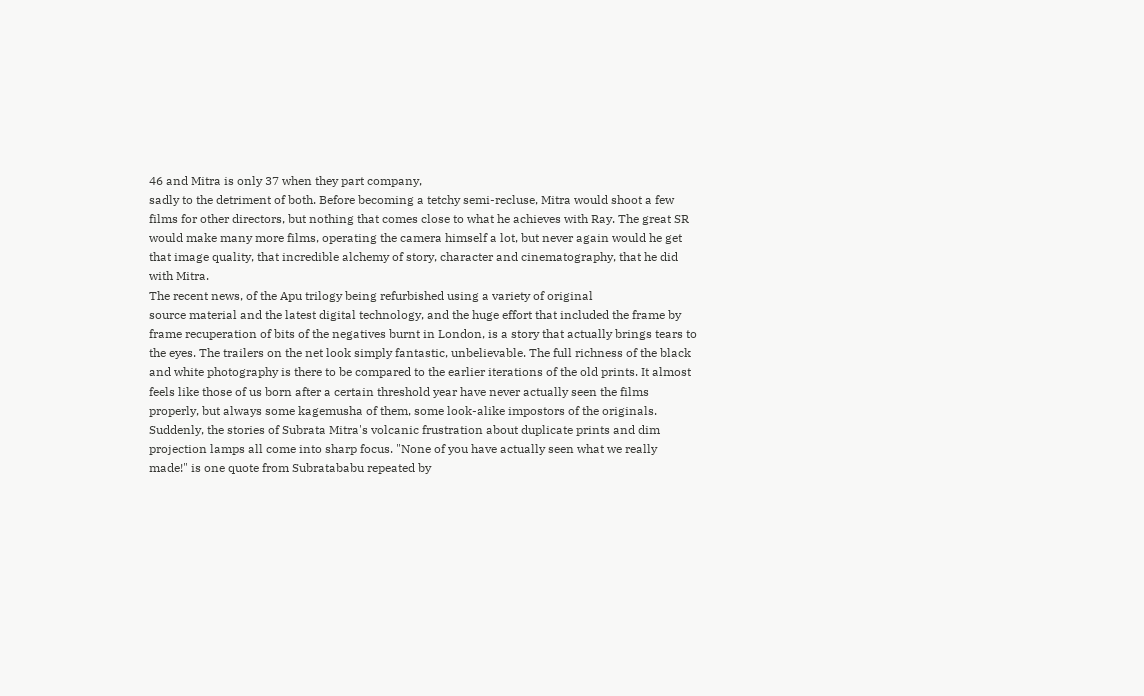46 and Mitra is only 37 when they part company,
sadly to the detriment of both. Before becoming a tetchy semi-recluse, Mitra would shoot a few
films for other directors, but nothing that comes close to what he achieves with Ray. The great SR
would make many more films, operating the camera himself a lot, but never again would he get
that image quality, that incredible alchemy of story, character and cinematography, that he did
with Mitra.
The recent news, of the Apu trilogy being refurbished using a variety of original
source material and the latest digital technology, and the huge effort that included the frame by
frame recuperation of bits of the negatives burnt in London, is a story that actually brings tears to
the eyes. The trailers on the net look simply fantastic, unbelievable. The full richness of the black
and white photography is there to be compared to the earlier iterations of the old prints. It almost
feels like those of us born after a certain threshold year have never actually seen the films
properly, but always some kagemusha of them, some look-alike impostors of the originals.
Suddenly, the stories of Subrata Mitra's volcanic frustration about duplicate prints and dim
projection lamps all come into sharp focus. "None of you have actually seen what we really
made!" is one quote from Subratababu repeated by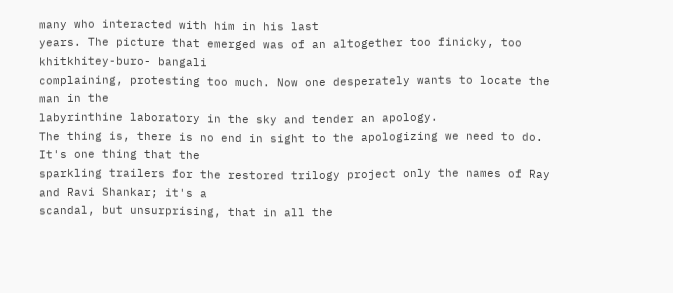many who interacted with him in his last
years. The picture that emerged was of an altogether too finicky, too khitkhitey-buro- bangali
complaining, protesting too much. Now one desperately wants to locate the man in the
labyrinthine laboratory in the sky and tender an apology.
The thing is, there is no end in sight to the apologizing we need to do. It's one thing that the
sparkling trailers for the restored trilogy project only the names of Ray and Ravi Shankar; it's a
scandal, but unsurprising, that in all the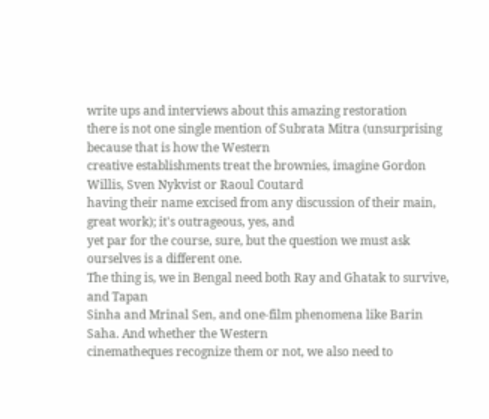write ups and interviews about this amazing restoration
there is not one single mention of Subrata Mitra (unsurprising because that is how the Western
creative establishments treat the brownies, imagine Gordon Willis, Sven Nykvist or Raoul Coutard
having their name excised from any discussion of their main, great work); it's outrageous, yes, and
yet par for the course, sure, but the question we must ask ourselves is a different one.
The thing is, we in Bengal need both Ray and Ghatak to survive, and Tapan
Sinha and Mrinal Sen, and one-film phenomena like Barin Saha. And whether the Western
cinematheques recognize them or not, we also need to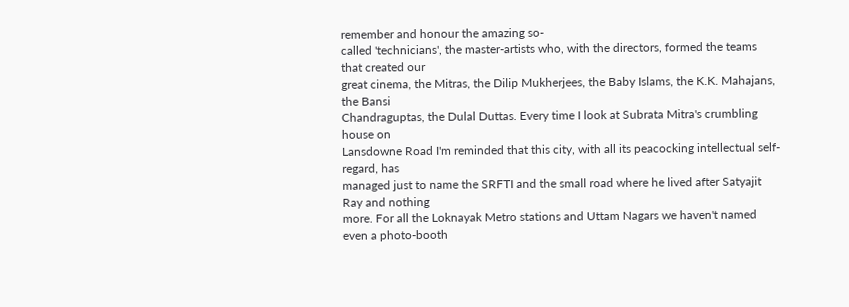remember and honour the amazing so-
called 'technicians', the master-artists who, with the directors, formed the teams that created our
great cinema, the Mitras, the Dilip Mukherjees, the Baby Islams, the K.K. Mahajans, the Bansi
Chandraguptas, the Dulal Duttas. Every time I look at Subrata Mitra's crumbling house on
Lansdowne Road I'm reminded that this city, with all its peacocking intellectual self-regard, has
managed just to name the SRFTI and the small road where he lived after Satyajit Ray and nothing
more. For all the Loknayak Metro stations and Uttam Nagars we haven't named even a photo-booth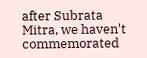after Subrata Mitra, we haven't commemorated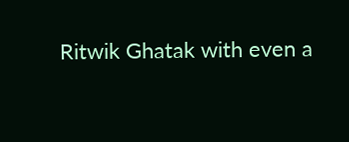Ritwik Ghatak with even a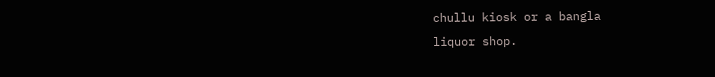chullu kiosk or a bangla
liquor shop.